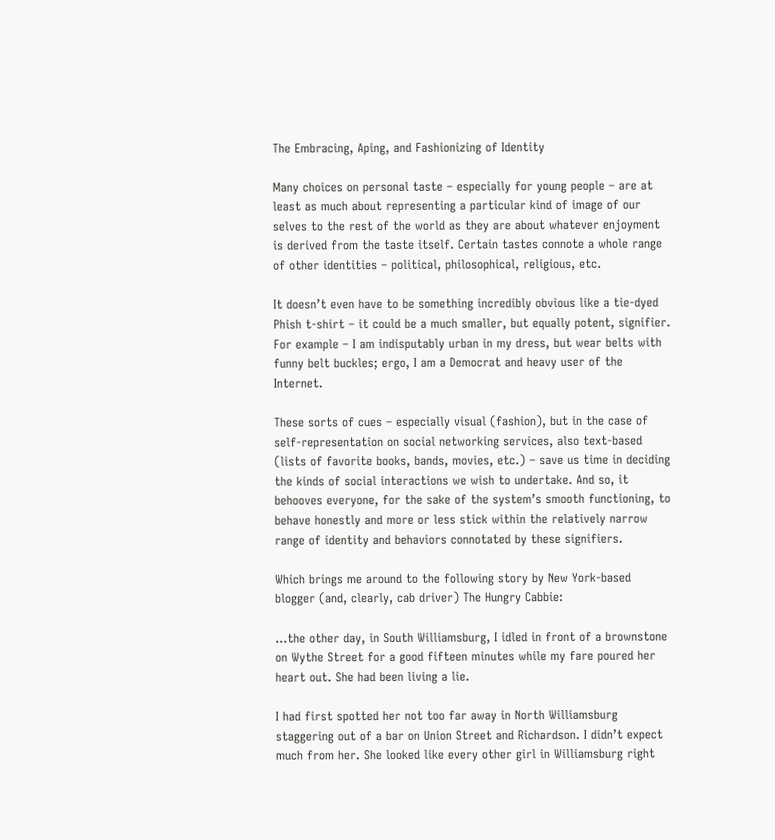The Embracing, Aping, and Fashionizing of Identity

Many choices on personal taste – especially for young people – are at least as much about representing a particular kind of image of our selves to the rest of the world as they are about whatever enjoyment is derived from the taste itself. Certain tastes connote a whole range of other identities – political, philosophical, religious, etc.

It doesn’t even have to be something incredibly obvious like a tie-dyed Phish t-shirt – it could be a much smaller, but equally potent, signifier. For example – I am indisputably urban in my dress, but wear belts with funny belt buckles; ergo, I am a Democrat and heavy user of the Internet.

These sorts of cues – especially visual (fashion), but in the case of self-representation on social networking services, also text-based (lists of favorite books, bands, movies, etc.) – save us time in deciding the kinds of social interactions we wish to undertake. And so, it behooves everyone, for the sake of the system’s smooth functioning, to behave honestly and more or less stick within the relatively narrow range of identity and behaviors connotated by these signifiers.

Which brings me around to the following story by New York-based blogger (and, clearly, cab driver) The Hungry Cabbie:

…the other day, in South Williamsburg, I idled in front of a brownstone on Wythe Street for a good fifteen minutes while my fare poured her heart out. She had been living a lie.

I had first spotted her not too far away in North Williamsburg staggering out of a bar on Union Street and Richardson. I didn’t expect much from her. She looked like every other girl in Williamsburg right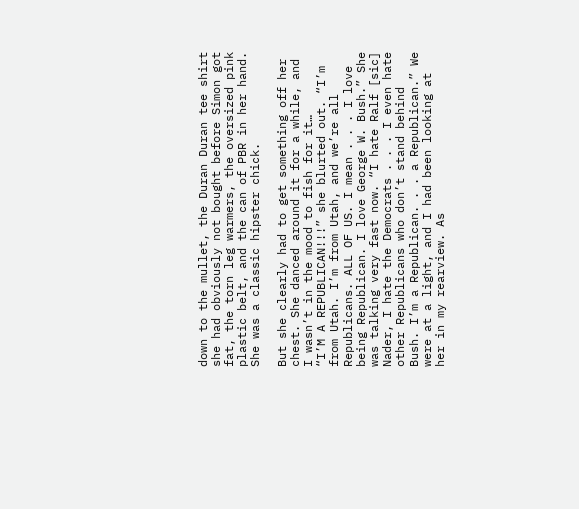down to the mullet, the Duran Duran tee shirt she had obviously not bought before Simon got fat, the torn leg warmers, the oversized pink plastic belt, and the can of PBR in her hand. She was a classic hipster chick.

But she clearly had to get something off her chest. She danced around it for a while, and I wasn’t in the mood to fish for it…
“I’M A REPUBLICAN!!!” she blurted out. “I’m from Utah. I’m from Utah, and we’re all Republicans. ALL OF US. I mean . . . I love being Republican. I love George W. Bush.” She was talking very fast now. “I hate Ralf [sic] Nader, I hate the Democrats . . . I even hate other Republicans who don’t stand behind Bush. I’m a Republican. . . a Republican.” We were at a light, and I had been looking at her in my rearview. As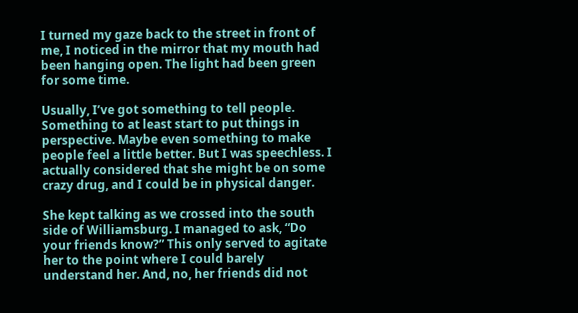I turned my gaze back to the street in front of me, I noticed in the mirror that my mouth had been hanging open. The light had been green for some time.

Usually, I’ve got something to tell people. Something to at least start to put things in perspective. Maybe even something to make people feel a little better. But I was speechless. I actually considered that she might be on some crazy drug, and I could be in physical danger.

She kept talking as we crossed into the south side of Williamsburg. I managed to ask, “Do your friends know?” This only served to agitate her to the point where I could barely understand her. And, no, her friends did not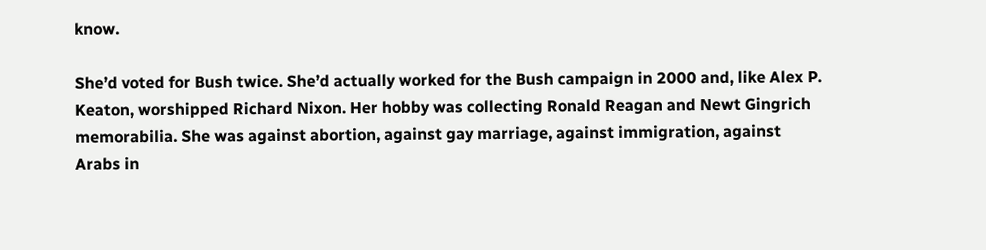know.

She’d voted for Bush twice. She’d actually worked for the Bush campaign in 2000 and, like Alex P. Keaton, worshipped Richard Nixon. Her hobby was collecting Ronald Reagan and Newt Gingrich memorabilia. She was against abortion, against gay marriage, against immigration, against Arabs in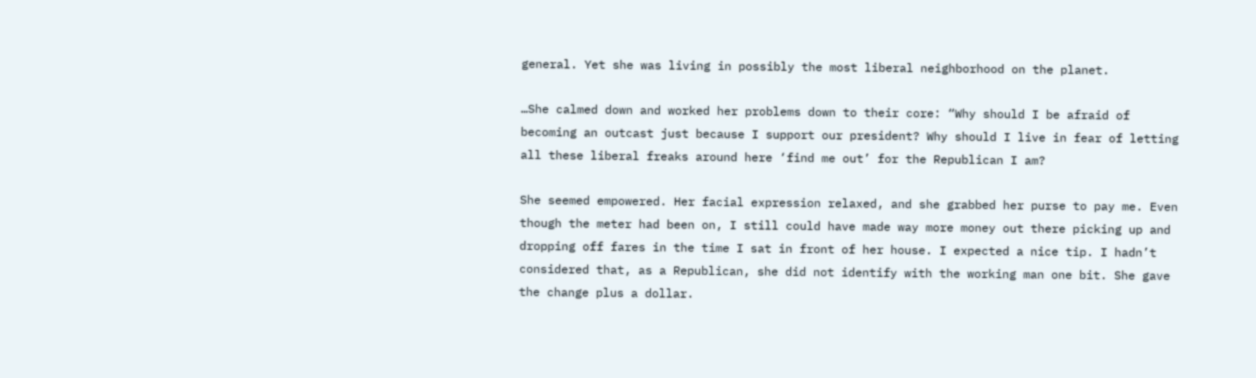general. Yet she was living in possibly the most liberal neighborhood on the planet.

…She calmed down and worked her problems down to their core: “Why should I be afraid of becoming an outcast just because I support our president? Why should I live in fear of letting all these liberal freaks around here ‘find me out’ for the Republican I am?

She seemed empowered. Her facial expression relaxed, and she grabbed her purse to pay me. Even though the meter had been on, I still could have made way more money out there picking up and dropping off fares in the time I sat in front of her house. I expected a nice tip. I hadn’t considered that, as a Republican, she did not identify with the working man one bit. She gave the change plus a dollar.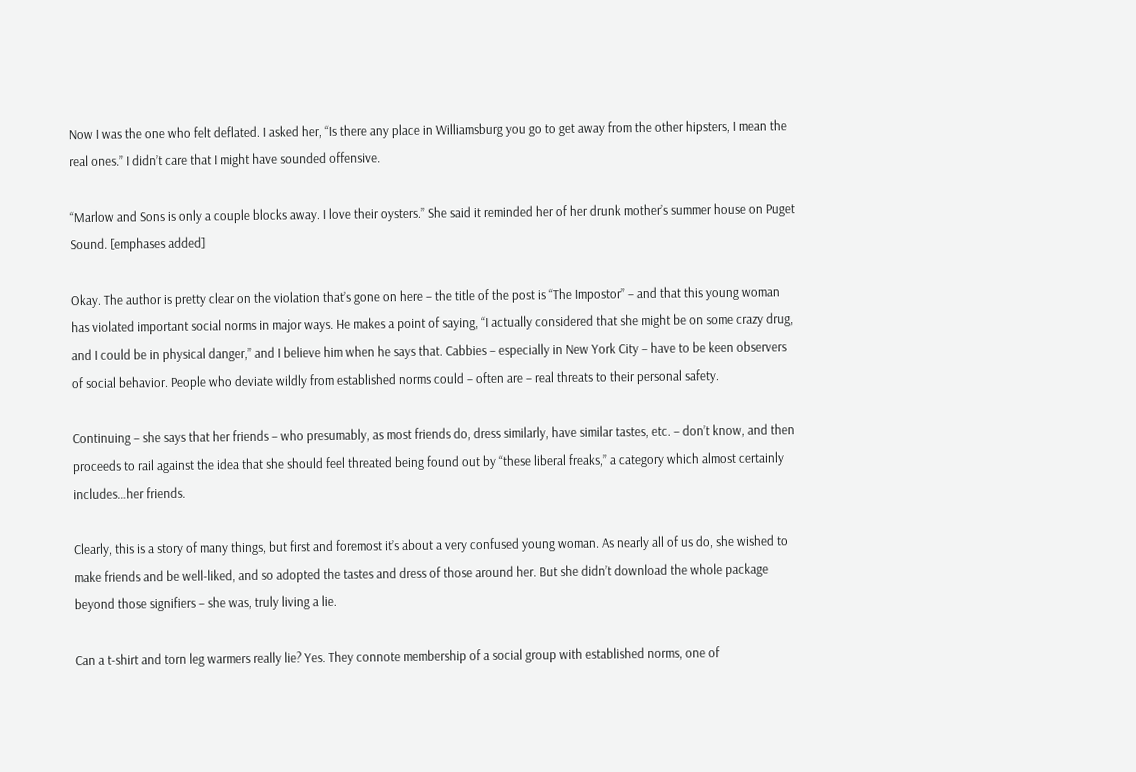Now I was the one who felt deflated. I asked her, “Is there any place in Williamsburg you go to get away from the other hipsters, I mean the real ones.” I didn’t care that I might have sounded offensive.

“Marlow and Sons is only a couple blocks away. I love their oysters.” She said it reminded her of her drunk mother’s summer house on Puget Sound. [emphases added]

Okay. The author is pretty clear on the violation that’s gone on here – the title of the post is “The Impostor” – and that this young woman has violated important social norms in major ways. He makes a point of saying, “I actually considered that she might be on some crazy drug, and I could be in physical danger,” and I believe him when he says that. Cabbies – especially in New York City – have to be keen observers of social behavior. People who deviate wildly from established norms could – often are – real threats to their personal safety.

Continuing – she says that her friends – who presumably, as most friends do, dress similarly, have similar tastes, etc. – don’t know, and then proceeds to rail against the idea that she should feel threated being found out by “these liberal freaks,” a category which almost certainly includes…her friends.

Clearly, this is a story of many things, but first and foremost it’s about a very confused young woman. As nearly all of us do, she wished to make friends and be well-liked, and so adopted the tastes and dress of those around her. But she didn’t download the whole package beyond those signifiers – she was, truly living a lie.

Can a t-shirt and torn leg warmers really lie? Yes. They connote membership of a social group with established norms, one of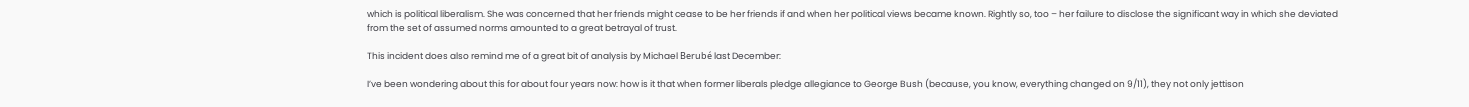which is political liberalism. She was concerned that her friends might cease to be her friends if and when her political views became known. Rightly so, too – her failure to disclose the significant way in which she deviated from the set of assumed norms amounted to a great betrayal of trust.

This incident does also remind me of a great bit of analysis by Michael Berubé last December:

I’ve been wondering about this for about four years now: how is it that when former liberals pledge allegiance to George Bush (because, you know, everything changed on 9/11), they not only jettison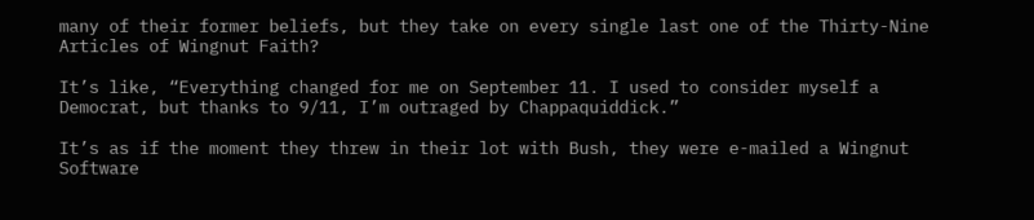many of their former beliefs, but they take on every single last one of the Thirty-Nine Articles of Wingnut Faith?

It’s like, “Everything changed for me on September 11. I used to consider myself a Democrat, but thanks to 9/11, I’m outraged by Chappaquiddick.”

It’s as if the moment they threw in their lot with Bush, they were e-mailed a Wingnut Software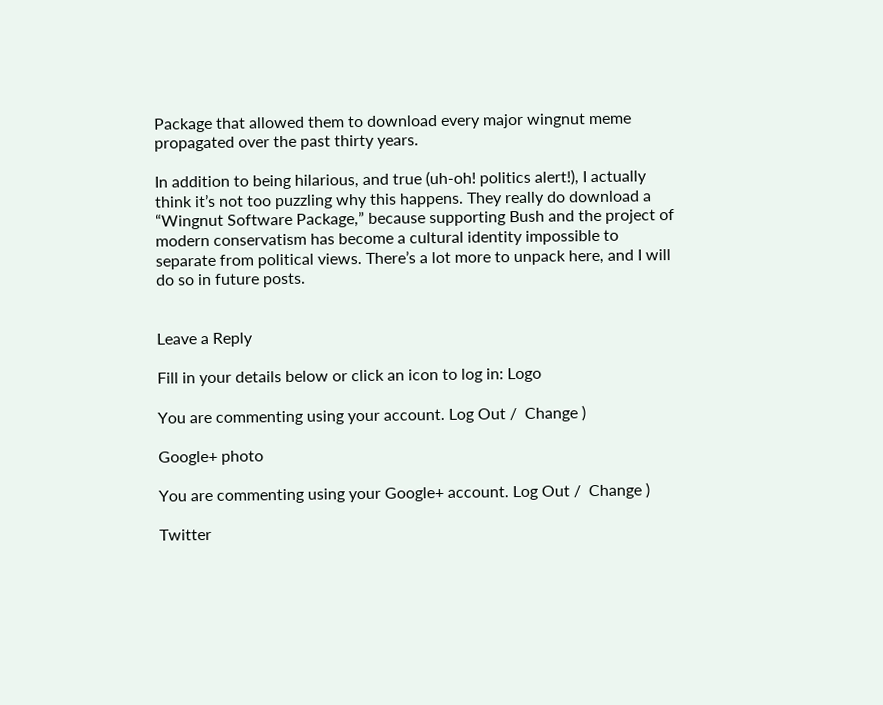Package that allowed them to download every major wingnut meme propagated over the past thirty years.

In addition to being hilarious, and true (uh-oh! politics alert!), I actually think it’s not too puzzling why this happens. They really do download a “Wingnut Software Package,” because supporting Bush and the project of modern conservatism has become a cultural identity impossible to separate from political views. There’s a lot more to unpack here, and I will do so in future posts.


Leave a Reply

Fill in your details below or click an icon to log in: Logo

You are commenting using your account. Log Out /  Change )

Google+ photo

You are commenting using your Google+ account. Log Out /  Change )

Twitter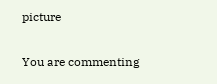picture

You are commenting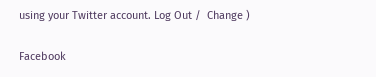using your Twitter account. Log Out /  Change )

Facebook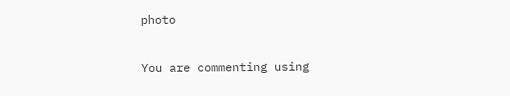photo

You are commenting using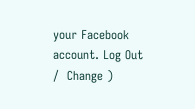your Facebook account. Log Out /  Change )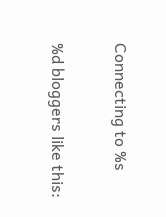Connecting to %s

%d bloggers like this: